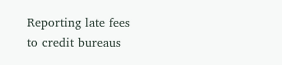Reporting late fees to credit bureaus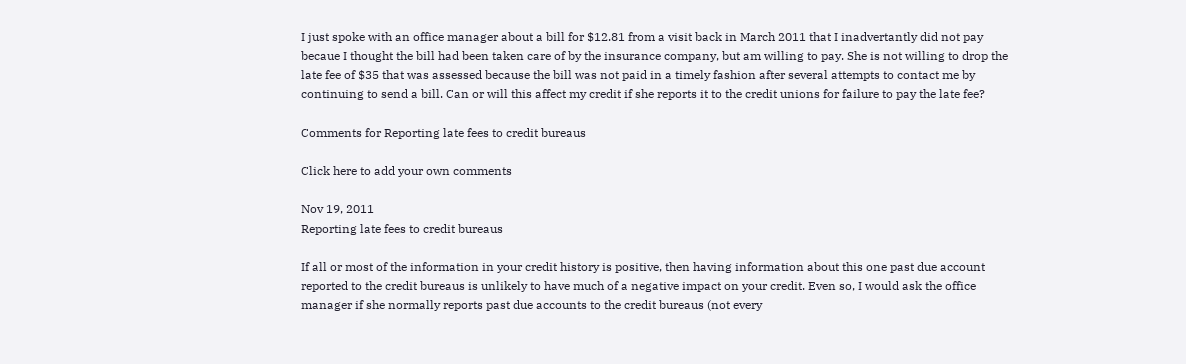I just spoke with an office manager about a bill for $12.81 from a visit back in March 2011 that I inadvertantly did not pay becaue I thought the bill had been taken care of by the insurance company, but am willing to pay. She is not willing to drop the late fee of $35 that was assessed because the bill was not paid in a timely fashion after several attempts to contact me by continuing to send a bill. Can or will this affect my credit if she reports it to the credit unions for failure to pay the late fee?

Comments for Reporting late fees to credit bureaus

Click here to add your own comments

Nov 19, 2011
Reporting late fees to credit bureaus

If all or most of the information in your credit history is positive, then having information about this one past due account reported to the credit bureaus is unlikely to have much of a negative impact on your credit. Even so, I would ask the office manager if she normally reports past due accounts to the credit bureaus (not every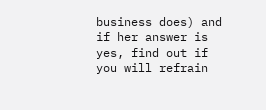business does) and if her answer is yes, find out if you will refrain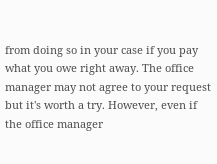from doing so in your case if you pay what you owe right away. The office manager may not agree to your request but it's worth a try. However, even if the office manager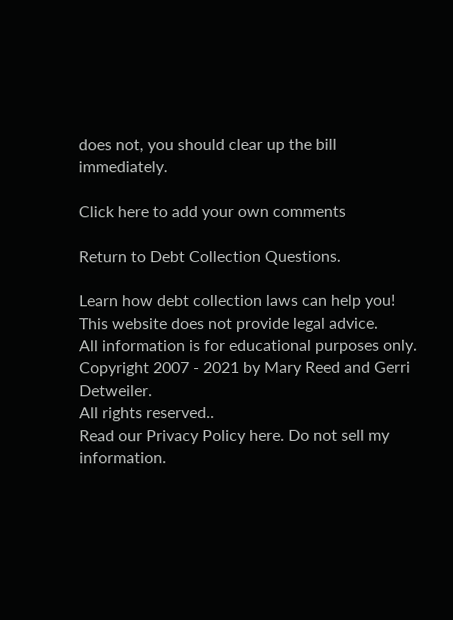does not, you should clear up the bill immediately.

Click here to add your own comments

Return to Debt Collection Questions.

Learn how debt collection laws can help you!
This website does not provide legal advice.
All information is for educational purposes only.
Copyright 2007 - 2021 by Mary Reed and Gerri Detweiler.
All rights reserved..
Read our Privacy Policy here. Do not sell my information.